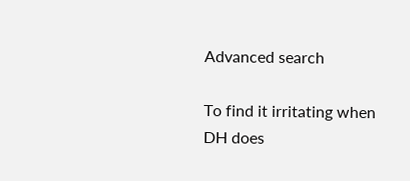Advanced search

To find it irritating when DH does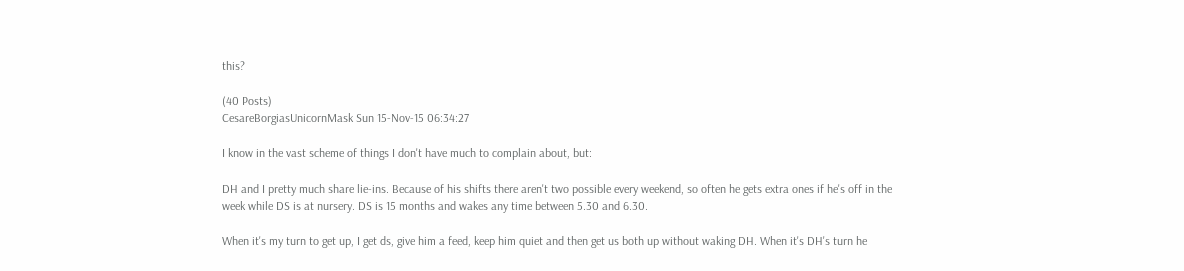this?

(40 Posts)
CesareBorgiasUnicornMask Sun 15-Nov-15 06:34:27

I know in the vast scheme of things I don't have much to complain about, but:

DH and I pretty much share lie-ins. Because of his shifts there aren't two possible every weekend, so often he gets extra ones if he's off in the week while DS is at nursery. DS is 15 months and wakes any time between 5.30 and 6.30.

When it's my turn to get up, I get ds, give him a feed, keep him quiet and then get us both up without waking DH. When it's DH's turn he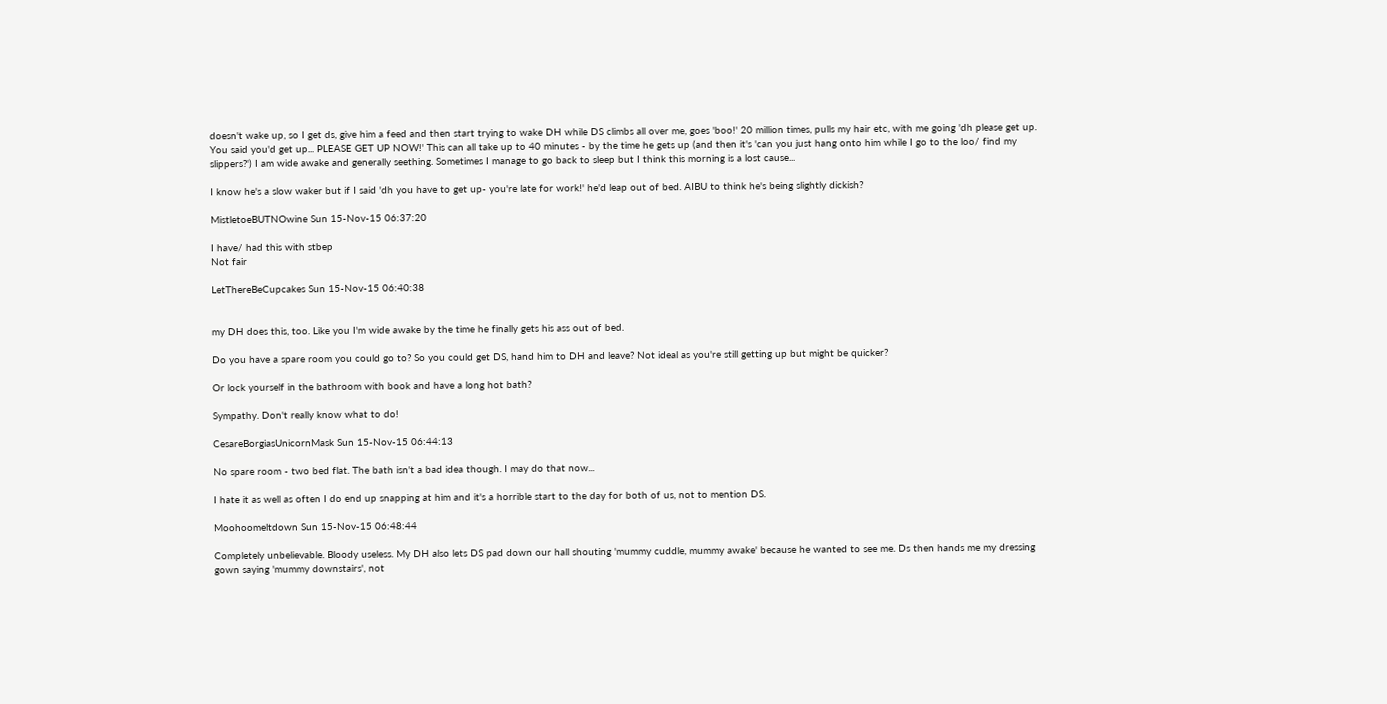doesn't wake up, so I get ds, give him a feed and then start trying to wake DH while DS climbs all over me, goes 'boo!' 20 million times, pulls my hair etc, with me going 'dh please get up. You said you'd get up... PLEASE GET UP NOW!' This can all take up to 40 minutes - by the time he gets up (and then it's 'can you just hang onto him while I go to the loo/ find my slippers?') I am wide awake and generally seething. Sometimes I manage to go back to sleep but I think this morning is a lost cause...

I know he's a slow waker but if I said 'dh you have to get up- you're late for work!' he'd leap out of bed. AIBU to think he's being slightly dickish?

MistletoeBUTNOwine Sun 15-Nov-15 06:37:20

I have/ had this with stbep
Not fair

LetThereBeCupcakes Sun 15-Nov-15 06:40:38


my DH does this, too. Like you I'm wide awake by the time he finally gets his ass out of bed.

Do you have a spare room you could go to? So you could get DS, hand him to DH and leave? Not ideal as you're still getting up but might be quicker?

Or lock yourself in the bathroom with book and have a long hot bath?

Sympathy. Don't really know what to do!

CesareBorgiasUnicornMask Sun 15-Nov-15 06:44:13

No spare room - two bed flat. The bath isn't a bad idea though. I may do that now...

I hate it as well as often I do end up snapping at him and it's a horrible start to the day for both of us, not to mention DS.

Moohoomeltdown Sun 15-Nov-15 06:48:44

Completely unbelievable. Bloody useless. My DH also lets DS pad down our hall shouting 'mummy cuddle, mummy awake' because he wanted to see me. Ds then hands me my dressing gown saying 'mummy downstairs', not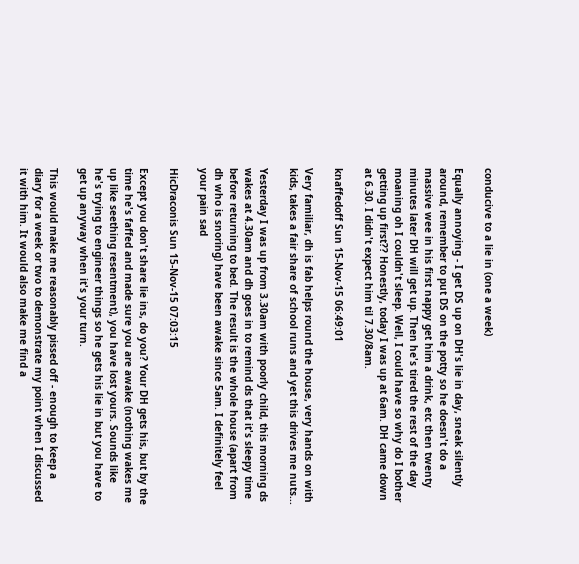conducive to a lie in (one a week)

Equally annoying - I get DS up on DH's lie in day, sneak silently around, remember to put DS on the potty so he doesn't do a massive wee in his first nappy get him a drink, etc then twenty minutes later DH will get up. Then he's tired the rest of the day moaning oh I couldn't sleep. Well, I could have so why do I bother getting up first?? Honestly, today I was up at 6am. DH came down at 6.30. I didn't expect him til 7.30/8am.

knaffedoff Sun 15-Nov-15 06:49:01

Very familiar, dh is fab helps round the house, very hands on with kids, takes a fair share of school runs and yet this drives me nuts...

Yesterday I was up from 3.30am with poorly child, this morning ds wakes at 4.30am and dh goes in to remind ds that it's sleepy time before returning to bed. The result is the whole house (apart from dh who is snoring) have been awake since 5am. I definitely feel your pain sad

HicDraconis Sun 15-Nov-15 07:03:15

Except you don't share lie ins, do you? Your DH gets his, but by the time he's faffed and made sure you are awake (nothing wakes me up like seething resentment), you have lost yours. Sounds like he's trying to engineer things so he gets his lie in but you have to get up anyway when it's your turn.

This would make me reasonably pissed off - enough to keep a diary for a week or two to demonstrate my point when I discussed it with him. It would also make me find a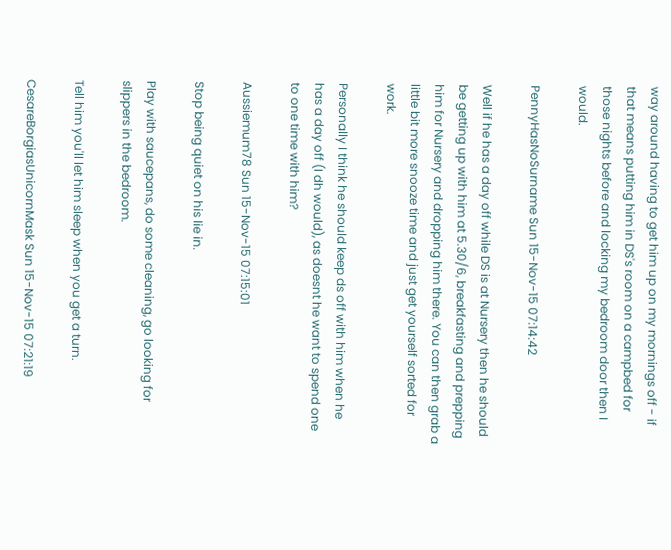way around having to get him up on my mornings off - if that means putting him in DS's room on a campbed for those nights before and locking my bedroom door then I would.

PennyHasNoSurname Sun 15-Nov-15 07:14:42

Well if he has a day off while DS is at Nursery then he should be getting up with him at 5.30/6, breakfasting and prepping him for Nursery and dropping him there. You can then grab a little bit more snooze time and just get yourself sorted for work.

Personally I think he should keep ds off with him when he has a day off (I dh would), as doesnt he want to spend one to one time with him?

Aussiemum78 Sun 15-Nov-15 07:15:01

Stop being quiet on his lie in.

Play with saucepans, do some cleaning, go looking for slippers in the bedroom.

Tell him you'll let him sleep when you get a turn.

CesareBorgiasUnicornMask Sun 15-Nov-15 07:21:19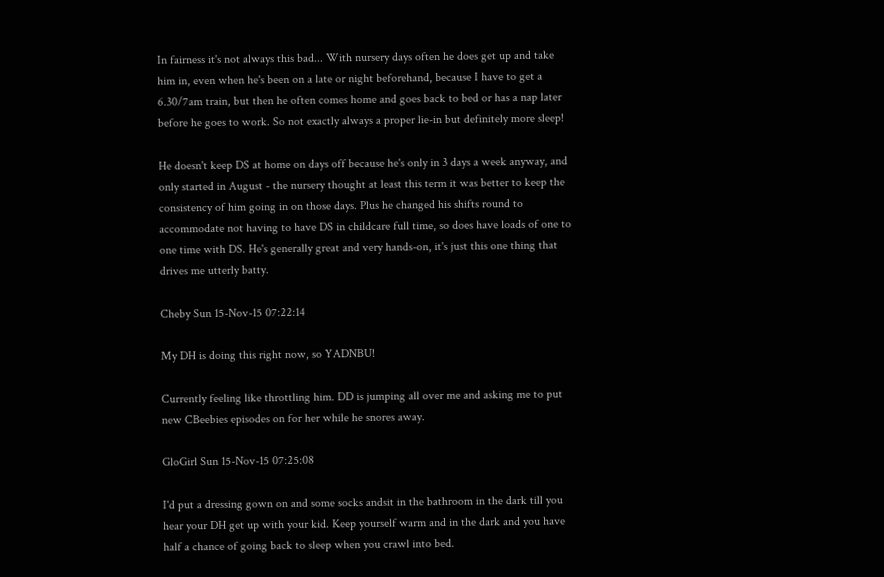In fairness it's not always this bad... With nursery days often he does get up and take him in, even when he's been on a late or night beforehand, because I have to get a 6.30/7am train, but then he often comes home and goes back to bed or has a nap later before he goes to work. So not exactly always a proper lie-in but definitely more sleep!

He doesn't keep DS at home on days off because he's only in 3 days a week anyway, and only started in August - the nursery thought at least this term it was better to keep the consistency of him going in on those days. Plus he changed his shifts round to accommodate not having to have DS in childcare full time, so does have loads of one to one time with DS. He's generally great and very hands-on, it's just this one thing that drives me utterly batty.

Cheby Sun 15-Nov-15 07:22:14

My DH is doing this right now, so YADNBU!

Currently feeling like throttling him. DD is jumping all over me and asking me to put new CBeebies episodes on for her while he snores away.

GloGirl Sun 15-Nov-15 07:25:08

I'd put a dressing gown on and some socks andsit in the bathroom in the dark till you hear your DH get up with your kid. Keep yourself warm and in the dark and you have half a chance of going back to sleep when you crawl into bed.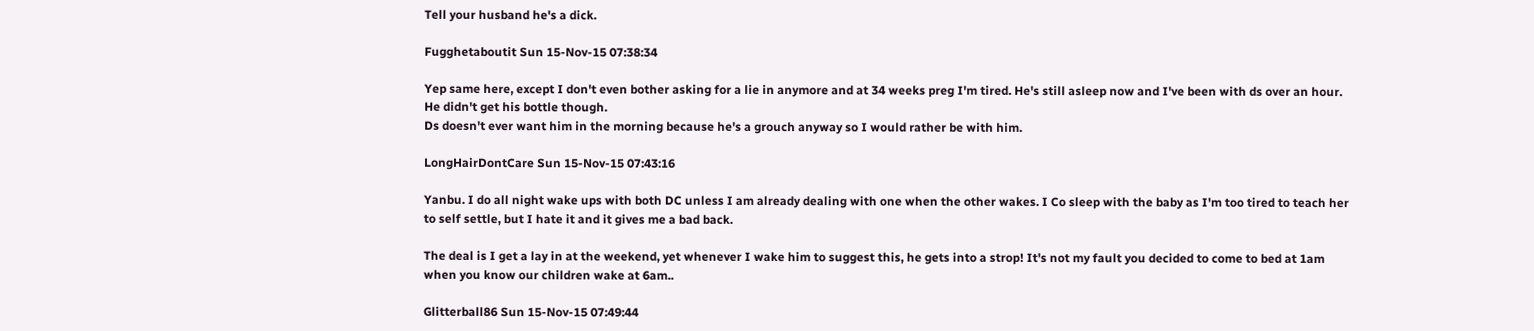Tell your husband he's a dick.

Fugghetaboutit Sun 15-Nov-15 07:38:34

Yep same here, except I don't even bother asking for a lie in anymore and at 34 weeks preg I'm tired. He's still asleep now and I've been with ds over an hour. He didn't get his bottle though.
Ds doesn't ever want him in the morning because he's a grouch anyway so I would rather be with him.

LongHairDontCare Sun 15-Nov-15 07:43:16

Yanbu. I do all night wake ups with both DC unless I am already dealing with one when the other wakes. I Co sleep with the baby as I'm too tired to teach her to self settle, but I hate it and it gives me a bad back.

The deal is I get a lay in at the weekend, yet whenever I wake him to suggest this, he gets into a strop! It's not my fault you decided to come to bed at 1am when you know our children wake at 6am..

Glitterball86 Sun 15-Nov-15 07:49:44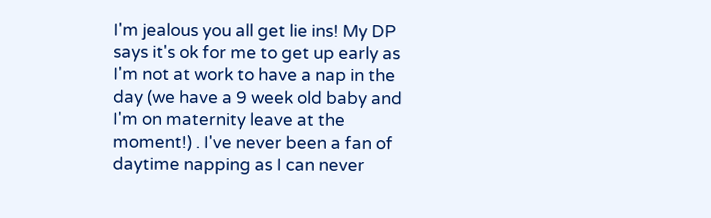I'm jealous you all get lie ins! My DP says it's ok for me to get up early as I'm not at work to have a nap in the day (we have a 9 week old baby and I'm on maternity leave at the moment!) . I've never been a fan of daytime napping as I can never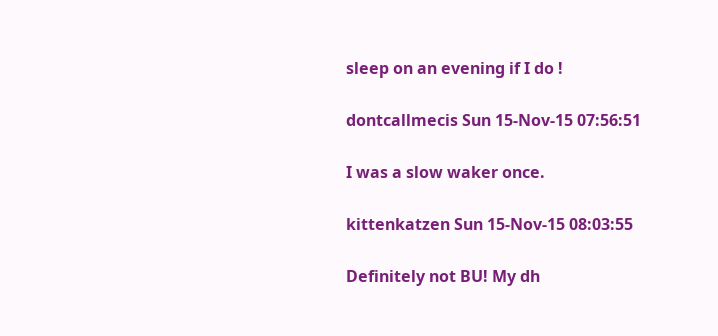sleep on an evening if I do !

dontcallmecis Sun 15-Nov-15 07:56:51

I was a slow waker once.

kittenkatzen Sun 15-Nov-15 08:03:55

Definitely not BU! My dh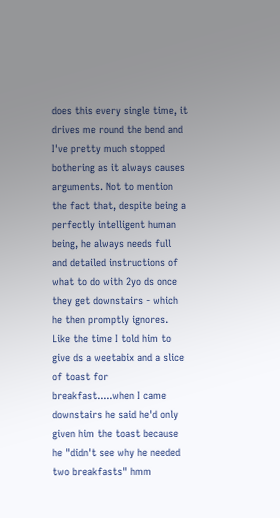does this every single time, it drives me round the bend and I've pretty much stopped bothering as it always causes arguments. Not to mention the fact that, despite being a perfectly intelligent human being, he always needs full and detailed instructions of what to do with 2yo ds once they get downstairs - which he then promptly ignores. Like the time I told him to give ds a weetabix and a slice of toast for breakfast.....when I came downstairs he said he'd only given him the toast because he "didn't see why he needed two breakfasts" hmm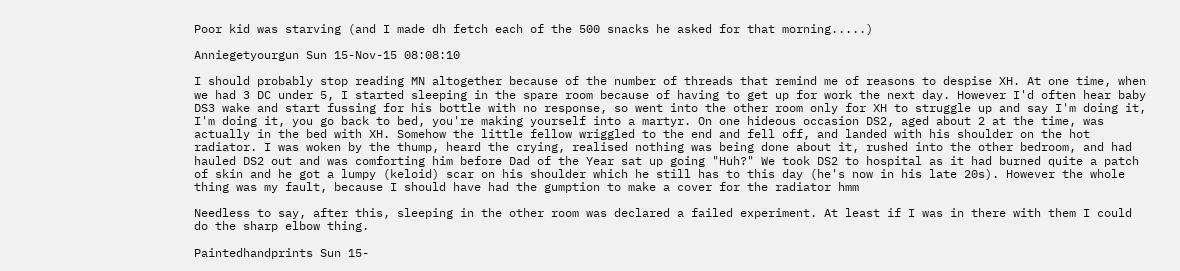Poor kid was starving (and I made dh fetch each of the 500 snacks he asked for that morning.....)

Anniegetyourgun Sun 15-Nov-15 08:08:10

I should probably stop reading MN altogether because of the number of threads that remind me of reasons to despise XH. At one time, when we had 3 DC under 5, I started sleeping in the spare room because of having to get up for work the next day. However I'd often hear baby DS3 wake and start fussing for his bottle with no response, so went into the other room only for XH to struggle up and say I'm doing it, I'm doing it, you go back to bed, you're making yourself into a martyr. On one hideous occasion DS2, aged about 2 at the time, was actually in the bed with XH. Somehow the little fellow wriggled to the end and fell off, and landed with his shoulder on the hot radiator. I was woken by the thump, heard the crying, realised nothing was being done about it, rushed into the other bedroom, and had hauled DS2 out and was comforting him before Dad of the Year sat up going "Huh?" We took DS2 to hospital as it had burned quite a patch of skin and he got a lumpy (keloid) scar on his shoulder which he still has to this day (he's now in his late 20s). However the whole thing was my fault, because I should have had the gumption to make a cover for the radiator hmm

Needless to say, after this, sleeping in the other room was declared a failed experiment. At least if I was in there with them I could do the sharp elbow thing.

Paintedhandprints Sun 15-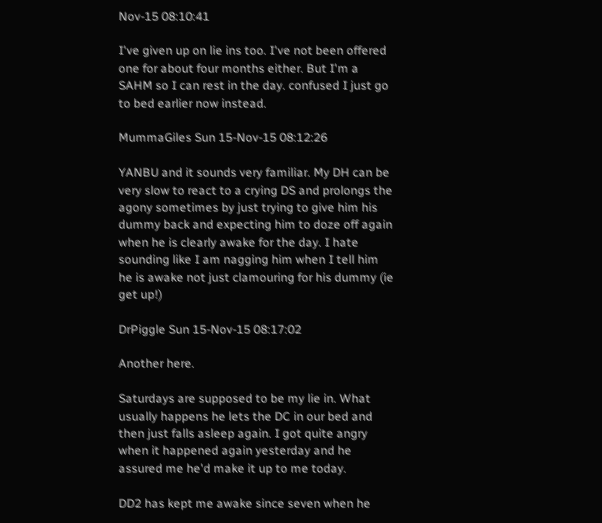Nov-15 08:10:41

I've given up on lie ins too. I've not been offered one for about four months either. But I'm a SAHM so I can rest in the day. confused I just go to bed earlier now instead.

MummaGiles Sun 15-Nov-15 08:12:26

YANBU and it sounds very familiar. My DH can be very slow to react to a crying DS and prolongs the agony sometimes by just trying to give him his dummy back and expecting him to doze off again when he is clearly awake for the day. I hate sounding like I am nagging him when I tell him he is awake not just clamouring for his dummy (ie get up!)

DrPiggle Sun 15-Nov-15 08:17:02

Another here.

Saturdays are supposed to be my lie in. What usually happens he lets the DC in our bed and then just falls asleep again. I got quite angry when it happened again yesterday and he assured me he'd make it up to me today.

DD2 has kept me awake since seven when he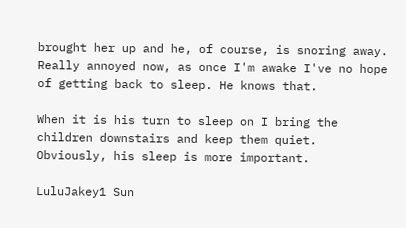brought her up and he, of course, is snoring away. Really annoyed now, as once I'm awake I've no hope of getting back to sleep. He knows that.

When it is his turn to sleep on I bring the children downstairs and keep them quiet. Obviously, his sleep is more important.

LuluJakey1 Sun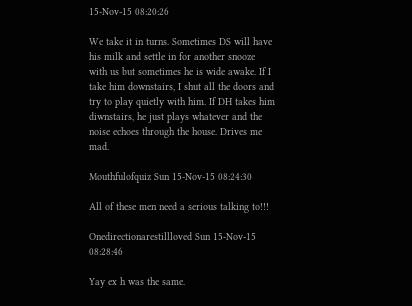15-Nov-15 08:20:26

We take it in turns. Sometimes DS will have his milk and settle in for another snooze with us but sometimes he is wide awake. If I take him downstairs, I shut all the doors and try to play quietly with him. If DH takes him diwnstairs, he just plays whatever and the noise echoes through the house. Drives me mad.

Mouthfulofquiz Sun 15-Nov-15 08:24:30

All of these men need a serious talking to!!!

Onedirectionarestillloved Sun 15-Nov-15 08:28:46

Yay ex h was the same.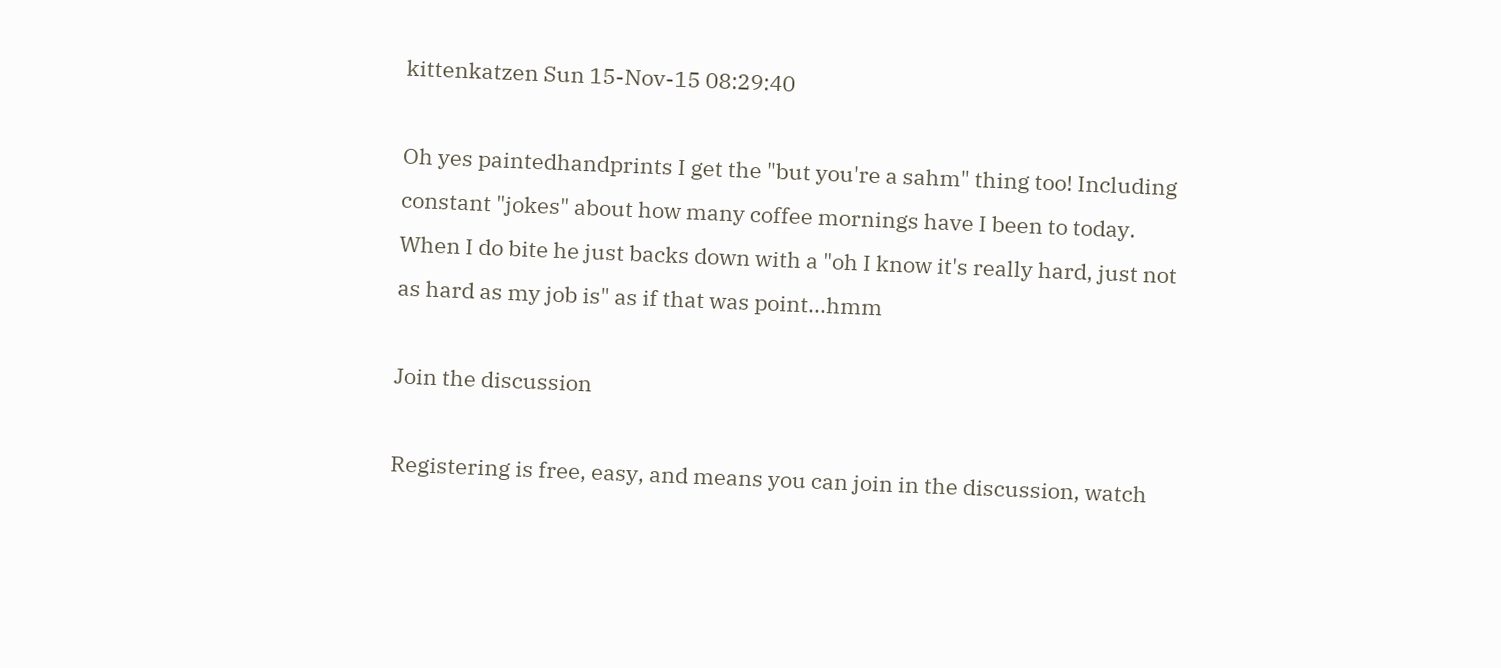kittenkatzen Sun 15-Nov-15 08:29:40

Oh yes paintedhandprints I get the "but you're a sahm" thing too! Including constant "jokes" about how many coffee mornings have I been to today. When I do bite he just backs down with a "oh I know it's really hard, just not as hard as my job is" as if that was point...hmm

Join the discussion

Registering is free, easy, and means you can join in the discussion, watch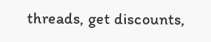threads, get discounts,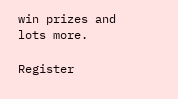win prizes and lots more.

Register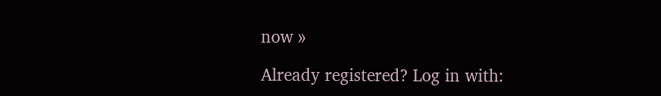now »

Already registered? Log in with: